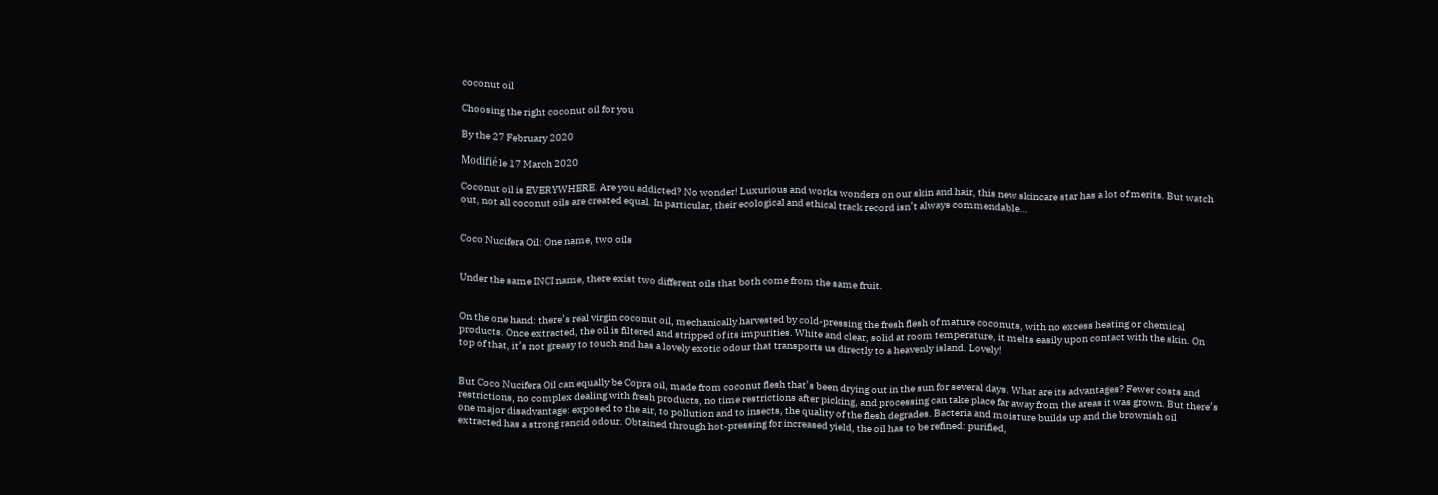coconut oil

Choosing the right coconut oil for you

By the 27 February 2020

Modifié le 17 March 2020

Coconut oil is EVERYWHERE. Are you addicted? No wonder! Luxurious and works wonders on our skin and hair, this new skincare star has a lot of merits. But watch out, not all coconut oils are created equal. In particular, their ecological and ethical track record isn’t always commendable…


Coco Nucifera Oil: One name, two oils


Under the same INCI name, there exist two different oils that both come from the same fruit.


On the one hand: there’s real virgin coconut oil, mechanically harvested by cold-pressing the fresh flesh of mature coconuts, with no excess heating or chemical products. Once extracted, the oil is filtered and stripped of its impurities. White and clear, solid at room temperature, it melts easily upon contact with the skin. On top of that, it’s not greasy to touch and has a lovely exotic odour that transports us directly to a heavenly island. Lovely!


But Coco Nucifera Oil can equally be Copra oil, made from coconut flesh that’s been drying out in the sun for several days. What are its advantages? Fewer costs and restrictions, no complex dealing with fresh products, no time restrictions after picking, and processing can take place far away from the areas it was grown. But there’s one major disadvantage: exposed to the air, to pollution and to insects, the quality of the flesh degrades. Bacteria and moisture builds up and the brownish oil extracted has a strong rancid odour. Obtained through hot-pressing for increased yield, the oil has to be refined: purified,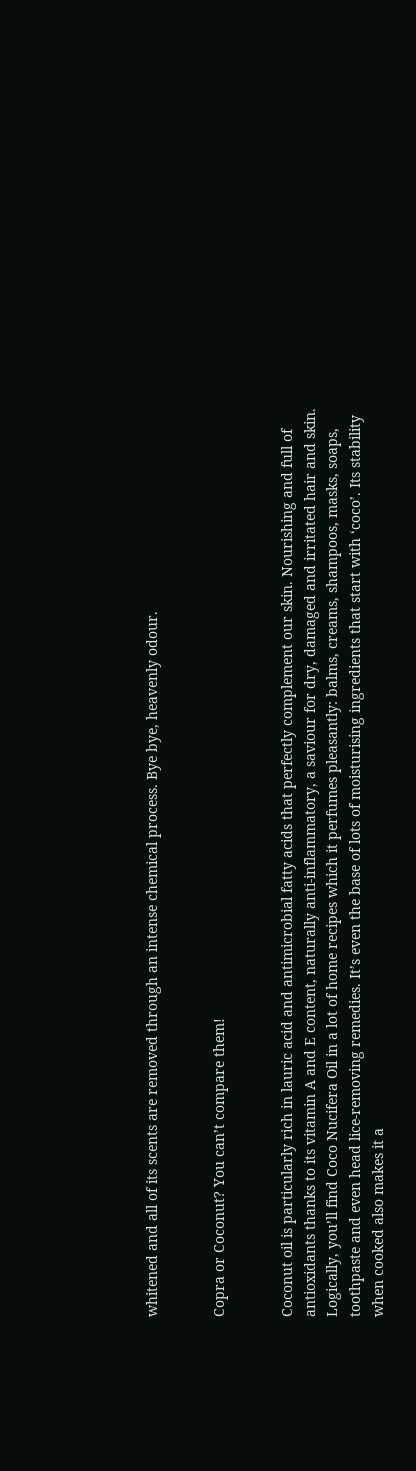whitened and all of its scents are removed through an intense chemical process. Bye bye, heavenly odour.


Copra or Coconut? You can’t compare them!


Coconut oil is particularly rich in lauric acid and antimicrobial fatty acids that perfectly complement our skin. Nourishing and full of antioxidants thanks to its vitamin A and E content, naturally anti-inflammatory, a saviour for dry, damaged and irritated hair and skin. Logically, you’ll find Coco Nucifera Oil in a lot of home recipes which it perfumes pleasantly: balms, creams, shampoos, masks, soaps, toothpaste and even head lice-removing remedies. It’s even the base of lots of moisturising ingredients that start with ‘coco’. Its stability when cooked also makes it a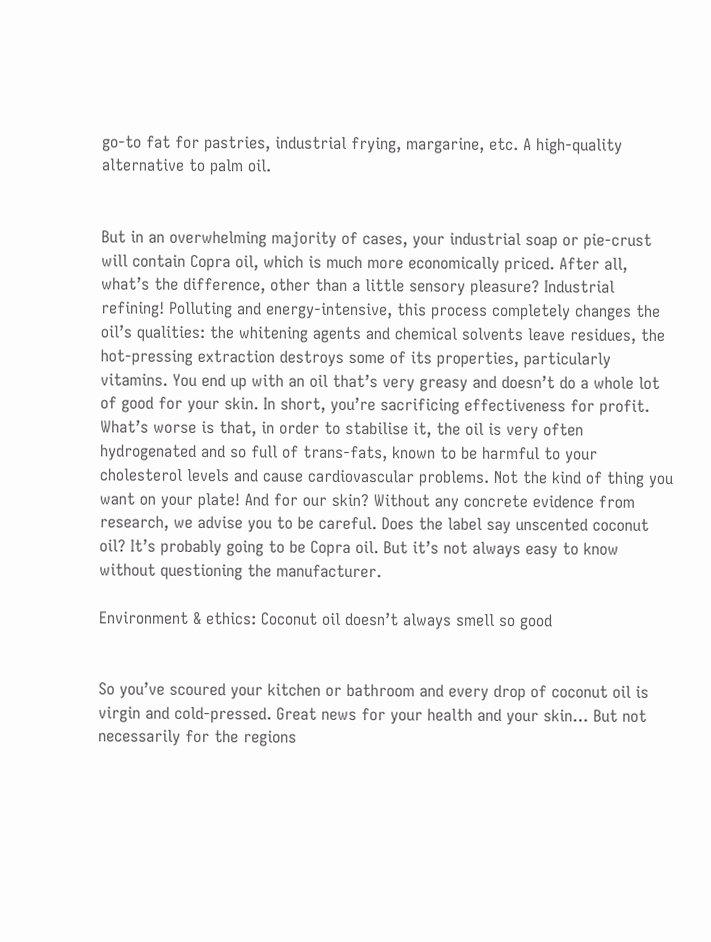go-to fat for pastries, industrial frying, margarine, etc. A high-quality alternative to palm oil.


But in an overwhelming majority of cases, your industrial soap or pie-crust will contain Copra oil, which is much more economically priced. After all, what’s the difference, other than a little sensory pleasure? Industrial refining! Polluting and energy-intensive, this process completely changes the oil’s qualities: the whitening agents and chemical solvents leave residues, the hot-pressing extraction destroys some of its properties, particularly vitamins. You end up with an oil that’s very greasy and doesn’t do a whole lot of good for your skin. In short, you’re sacrificing effectiveness for profit. What’s worse is that, in order to stabilise it, the oil is very often hydrogenated and so full of trans-fats, known to be harmful to your cholesterol levels and cause cardiovascular problems. Not the kind of thing you want on your plate! And for our skin? Without any concrete evidence from research, we advise you to be careful. Does the label say unscented coconut oil? It’s probably going to be Copra oil. But it’s not always easy to know without questioning the manufacturer.

Environment & ethics: Coconut oil doesn’t always smell so good


So you’ve scoured your kitchen or bathroom and every drop of coconut oil is virgin and cold-pressed. Great news for your health and your skin… But not necessarily for the regions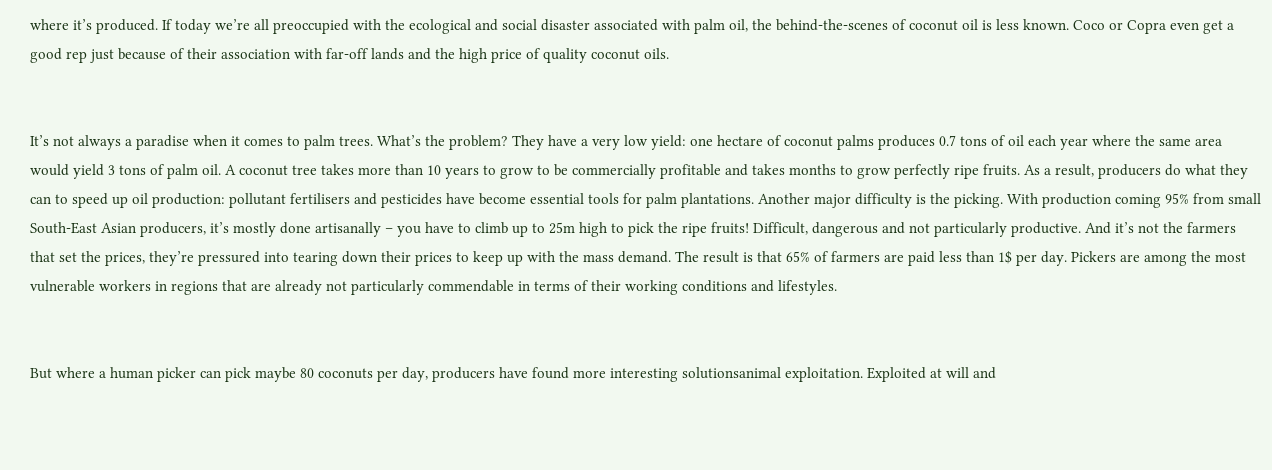where it’s produced. If today we’re all preoccupied with the ecological and social disaster associated with palm oil, the behind-the-scenes of coconut oil is less known. Coco or Copra even get a good rep just because of their association with far-off lands and the high price of quality coconut oils.


It’s not always a paradise when it comes to palm trees. What’s the problem? They have a very low yield: one hectare of coconut palms produces 0.7 tons of oil each year where the same area would yield 3 tons of palm oil. A coconut tree takes more than 10 years to grow to be commercially profitable and takes months to grow perfectly ripe fruits. As a result, producers do what they can to speed up oil production: pollutant fertilisers and pesticides have become essential tools for palm plantations. Another major difficulty is the picking. With production coming 95% from small South-East Asian producers, it’s mostly done artisanally – you have to climb up to 25m high to pick the ripe fruits! Difficult, dangerous and not particularly productive. And it’s not the farmers that set the prices, they’re pressured into tearing down their prices to keep up with the mass demand. The result is that 65% of farmers are paid less than 1$ per day. Pickers are among the most vulnerable workers in regions that are already not particularly commendable in terms of their working conditions and lifestyles.


But where a human picker can pick maybe 80 coconuts per day, producers have found more interesting solutionsanimal exploitation. Exploited at will and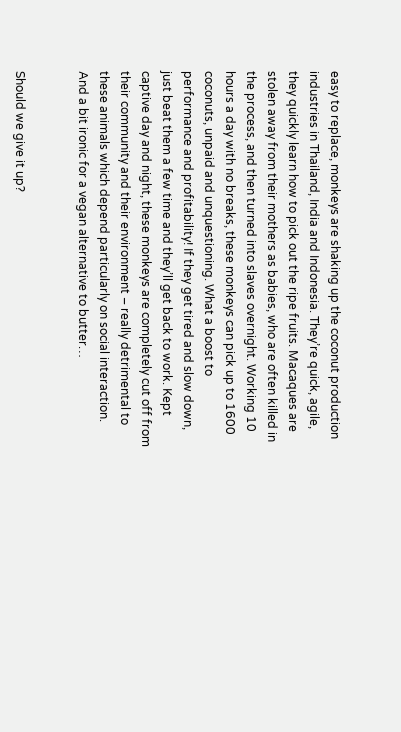easy to replace, monkeys are shaking up the coconut production industries in Thailand, India and Indonesia. They’re quick, agile, they quickly learn how to pick out the ripe fruits. Macaques are stolen away from their mothers as babies, who are often killed in the process, and then turned into slaves overnight. Working 10 hours a day with no breaks, these monkeys can pick up to 1600 coconuts, unpaid and unquestioning. What a boost to performance and profitability! If they get tired and slow down, just beat them a few time and they’ll get back to work. Kept captive day and night, these monkeys are completely cut off from their community and their environment – really detrimental to these animals which depend particularly on social interaction. And a bit ironic for a vegan alternative to butter…


Should we give it up?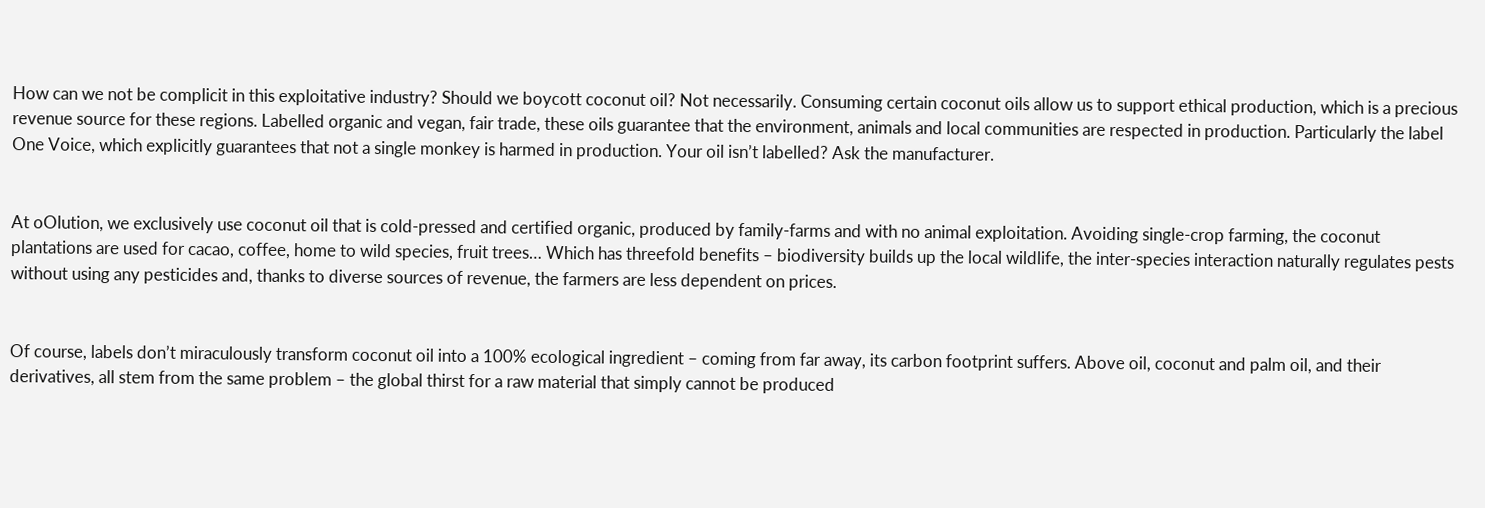How can we not be complicit in this exploitative industry? Should we boycott coconut oil? Not necessarily. Consuming certain coconut oils allow us to support ethical production, which is a precious revenue source for these regions. Labelled organic and vegan, fair trade, these oils guarantee that the environment, animals and local communities are respected in production. Particularly the label One Voice, which explicitly guarantees that not a single monkey is harmed in production. Your oil isn’t labelled? Ask the manufacturer.


At oOlution, we exclusively use coconut oil that is cold-pressed and certified organic, produced by family-farms and with no animal exploitation. Avoiding single-crop farming, the coconut plantations are used for cacao, coffee, home to wild species, fruit trees… Which has threefold benefits – biodiversity builds up the local wildlife, the inter-species interaction naturally regulates pests without using any pesticides and, thanks to diverse sources of revenue, the farmers are less dependent on prices.


Of course, labels don’t miraculously transform coconut oil into a 100% ecological ingredient – coming from far away, its carbon footprint suffers. Above oil, coconut and palm oil, and their derivatives, all stem from the same problem – the global thirst for a raw material that simply cannot be produced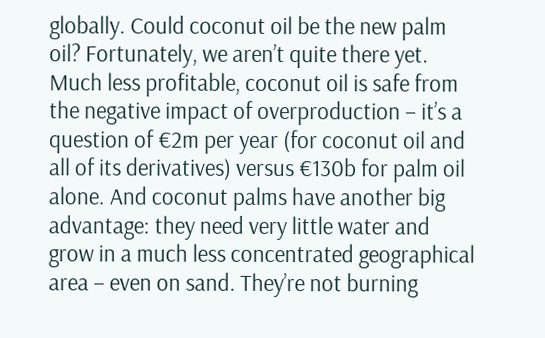globally. Could coconut oil be the new palm oil? Fortunately, we aren’t quite there yet. Much less profitable, coconut oil is safe from the negative impact of overproduction – it’s a question of €2m per year (for coconut oil and all of its derivatives) versus €130b for palm oil alone. And coconut palms have another big advantage: they need very little water and grow in a much less concentrated geographical area – even on sand. They’re not burning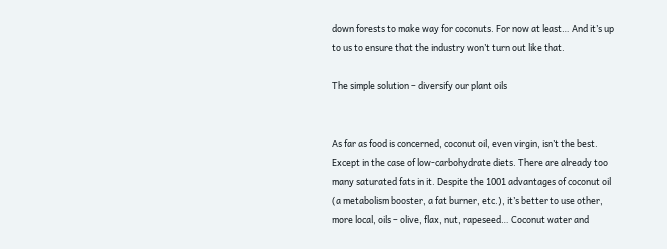down forests to make way for coconuts. For now at least… And it’s up to us to ensure that the industry won’t turn out like that.

The simple solution – diversify our plant oils


As far as food is concerned, coconut oil, even virgin, isn’t the best. Except in the case of low-carbohydrate diets. There are already too many saturated fats in it. Despite the 1001 advantages of coconut oil (a metabolism booster, a fat burner, etc.), it’s better to use other, more local, oils – olive, flax, nut, rapeseed… Coconut water and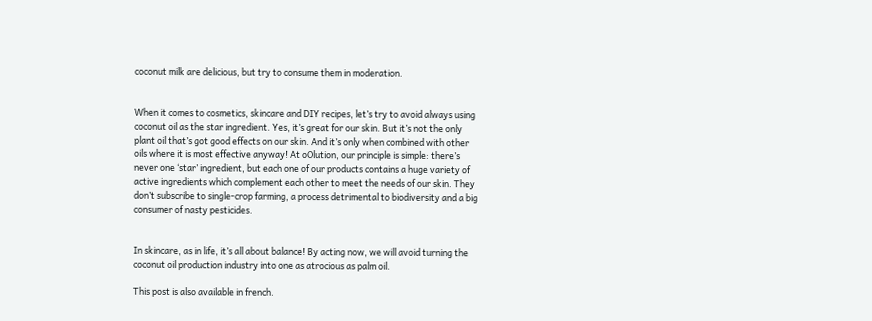coconut milk are delicious, but try to consume them in moderation.


When it comes to cosmetics, skincare and DIY recipes, let’s try to avoid always using coconut oil as the star ingredient. Yes, it’s great for our skin. But it’s not the only plant oil that’s got good effects on our skin. And it’s only when combined with other oils where it is most effective anyway! At oOlution, our principle is simple: there’s never one ‘star’ ingredient, but each one of our products contains a huge variety of active ingredients which complement each other to meet the needs of our skin. They don’t subscribe to single-crop farming, a process detrimental to biodiversity and a big consumer of nasty pesticides.


In skincare, as in life, it’s all about balance! By acting now, we will avoid turning the coconut oil production industry into one as atrocious as palm oil.

This post is also available in french.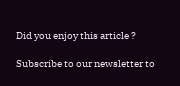Did you enjoy this article ?

Subscribe to our newsletter to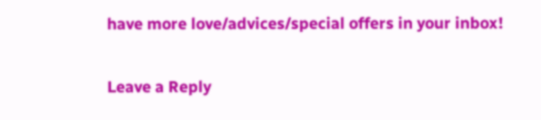have more love/advices/special offers in your inbox!

Leave a Reply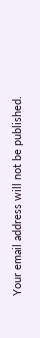Your email address will not be published.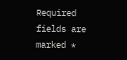Required fields are marked *